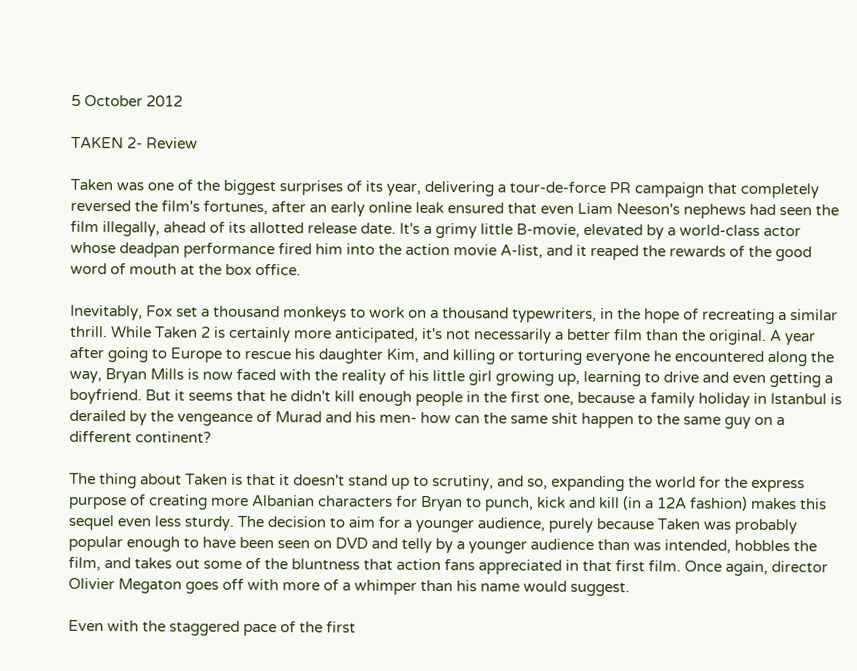5 October 2012

TAKEN 2- Review

Taken was one of the biggest surprises of its year, delivering a tour-de-force PR campaign that completely reversed the film's fortunes, after an early online leak ensured that even Liam Neeson's nephews had seen the film illegally, ahead of its allotted release date. It's a grimy little B-movie, elevated by a world-class actor whose deadpan performance fired him into the action movie A-list, and it reaped the rewards of the good word of mouth at the box office.

Inevitably, Fox set a thousand monkeys to work on a thousand typewriters, in the hope of recreating a similar thrill. While Taken 2 is certainly more anticipated, it's not necessarily a better film than the original. A year after going to Europe to rescue his daughter Kim, and killing or torturing everyone he encountered along the way, Bryan Mills is now faced with the reality of his little girl growing up, learning to drive and even getting a boyfriend. But it seems that he didn't kill enough people in the first one, because a family holiday in Istanbul is derailed by the vengeance of Murad and his men- how can the same shit happen to the same guy on a different continent?

The thing about Taken is that it doesn't stand up to scrutiny, and so, expanding the world for the express purpose of creating more Albanian characters for Bryan to punch, kick and kill (in a 12A fashion) makes this sequel even less sturdy. The decision to aim for a younger audience, purely because Taken was probably popular enough to have been seen on DVD and telly by a younger audience than was intended, hobbles the film, and takes out some of the bluntness that action fans appreciated in that first film. Once again, director Olivier Megaton goes off with more of a whimper than his name would suggest.

Even with the staggered pace of the first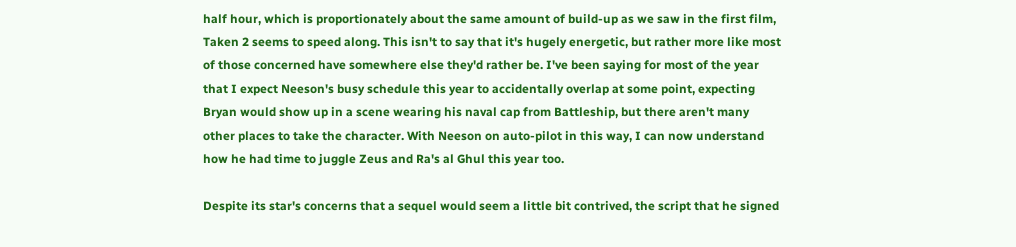half hour, which is proportionately about the same amount of build-up as we saw in the first film, Taken 2 seems to speed along. This isn't to say that it's hugely energetic, but rather more like most of those concerned have somewhere else they'd rather be. I've been saying for most of the year that I expect Neeson's busy schedule this year to accidentally overlap at some point, expecting Bryan would show up in a scene wearing his naval cap from Battleship, but there aren't many other places to take the character. With Neeson on auto-pilot in this way, I can now understand how he had time to juggle Zeus and Ra's al Ghul this year too.

Despite its star's concerns that a sequel would seem a little bit contrived, the script that he signed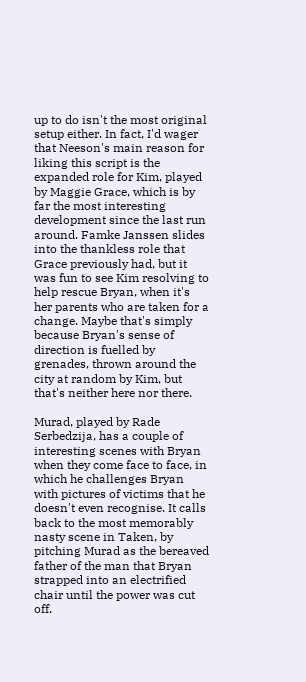up to do isn't the most original setup either. In fact, I'd wager that Neeson's main reason for liking this script is the expanded role for Kim, played by Maggie Grace, which is by far the most interesting development since the last run around. Famke Janssen slides into the thankless role that Grace previously had, but it was fun to see Kim resolving to help rescue Bryan, when it's her parents who are taken for a change. Maybe that's simply because Bryan's sense of direction is fuelled by grenades, thrown around the city at random by Kim, but that's neither here nor there.

Murad, played by Rade Serbedzija, has a couple of interesting scenes with Bryan when they come face to face, in which he challenges Bryan with pictures of victims that he doesn't even recognise. It calls back to the most memorably nasty scene in Taken, by pitching Murad as the bereaved father of the man that Bryan strapped into an electrified chair until the power was cut off.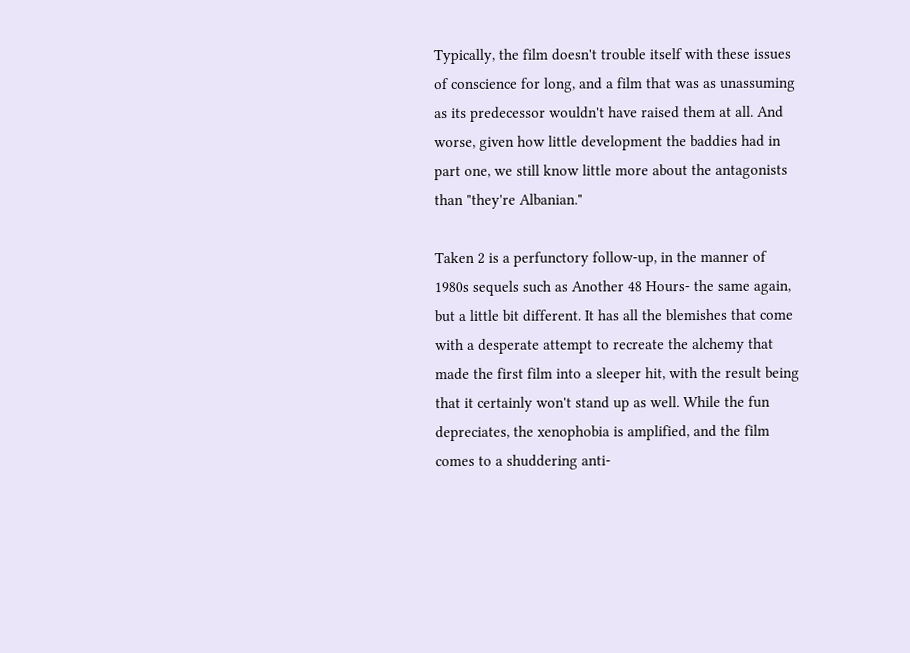Typically, the film doesn't trouble itself with these issues of conscience for long, and a film that was as unassuming as its predecessor wouldn't have raised them at all. And worse, given how little development the baddies had in part one, we still know little more about the antagonists than "they're Albanian."

Taken 2 is a perfunctory follow-up, in the manner of 1980s sequels such as Another 48 Hours- the same again, but a little bit different. It has all the blemishes that come with a desperate attempt to recreate the alchemy that made the first film into a sleeper hit, with the result being that it certainly won't stand up as well. While the fun depreciates, the xenophobia is amplified, and the film comes to a shuddering anti-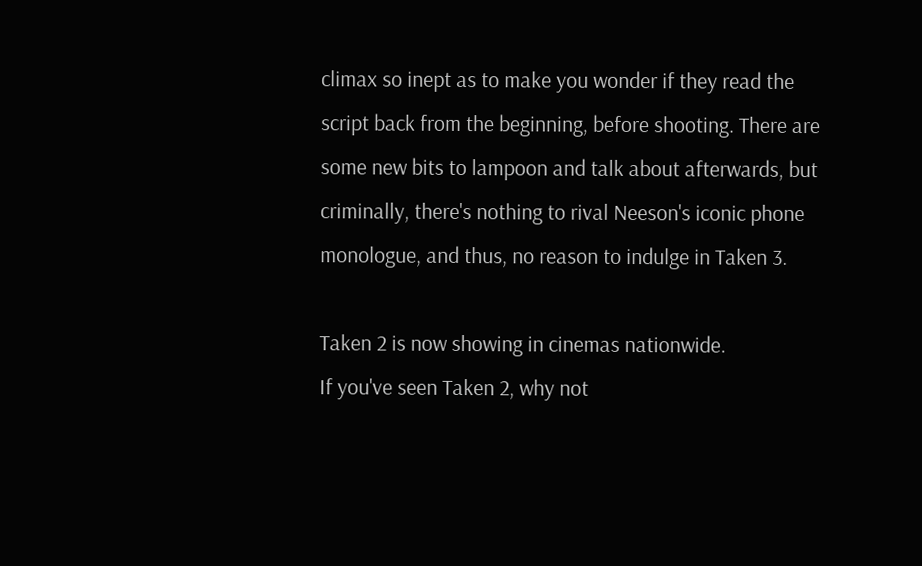climax so inept as to make you wonder if they read the script back from the beginning, before shooting. There are some new bits to lampoon and talk about afterwards, but criminally, there's nothing to rival Neeson's iconic phone monologue, and thus, no reason to indulge in Taken 3.

Taken 2 is now showing in cinemas nationwide.
If you've seen Taken 2, why not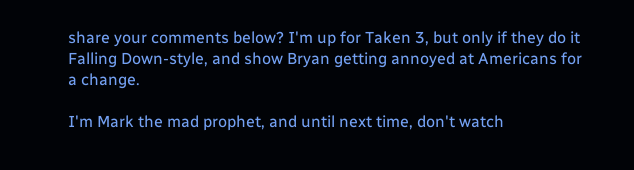share your comments below? I'm up for Taken 3, but only if they do it Falling Down-style, and show Bryan getting annoyed at Americans for a change.

I'm Mark the mad prophet, and until next time, don't watch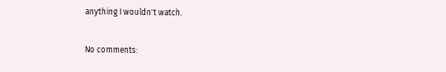anything I wouldn't watch.

No comments: